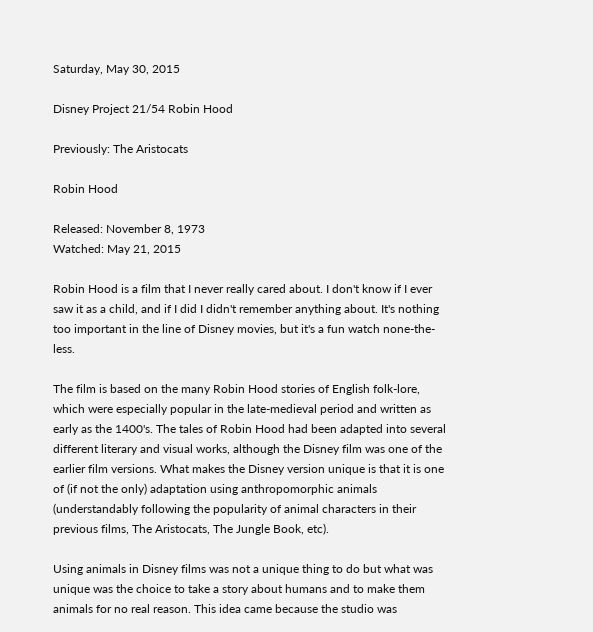Saturday, May 30, 2015

Disney Project 21/54 Robin Hood

Previously: The Aristocats

Robin Hood

Released: November 8, 1973
Watched: May 21, 2015

Robin Hood is a film that I never really cared about. I don't know if I ever saw it as a child, and if I did I didn't remember anything about. It's nothing too important in the line of Disney movies, but it's a fun watch none-the-less.

The film is based on the many Robin Hood stories of English folk-lore, which were especially popular in the late-medieval period and written as early as the 1400's. The tales of Robin Hood had been adapted into several different literary and visual works, although the Disney film was one of the earlier film versions. What makes the Disney version unique is that it is one of (if not the only) adaptation using anthropomorphic animals (understandably following the popularity of animal characters in their previous films, The Aristocats, The Jungle Book, etc).

Using animals in Disney films was not a unique thing to do but what was unique was the choice to take a story about humans and to make them animals for no real reason. This idea came because the studio was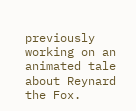previously working on an animated tale about Reynard the Fox.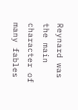Reynard was the main character of many fables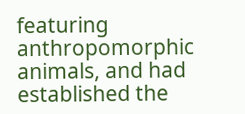featuring anthropomorphic animals, and had established the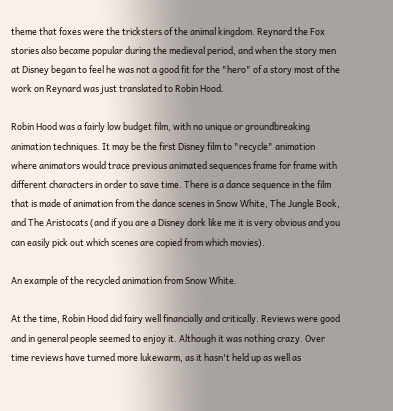theme that foxes were the tricksters of the animal kingdom. Reynard the Fox stories also became popular during the medieval period, and when the story men at Disney began to feel he was not a good fit for the "hero" of a story most of the work on Reynard was just translated to Robin Hood.

Robin Hood was a fairly low budget film, with no unique or groundbreaking animation techniques. It may be the first Disney film to "recycle" animation where animators would trace previous animated sequences frame for frame with different characters in order to save time. There is a dance sequence in the film that is made of animation from the dance scenes in Snow White, The Jungle Book, and The Aristocats (and if you are a Disney dork like me it is very obvious and you can easily pick out which scenes are copied from which movies).

An example of the recycled animation from Snow White.

At the time, Robin Hood did fairy well financially and critically. Reviews were good and in general people seemed to enjoy it. Although it was nothing crazy. Over time reviews have turned more lukewarm, as it hasn't held up as well as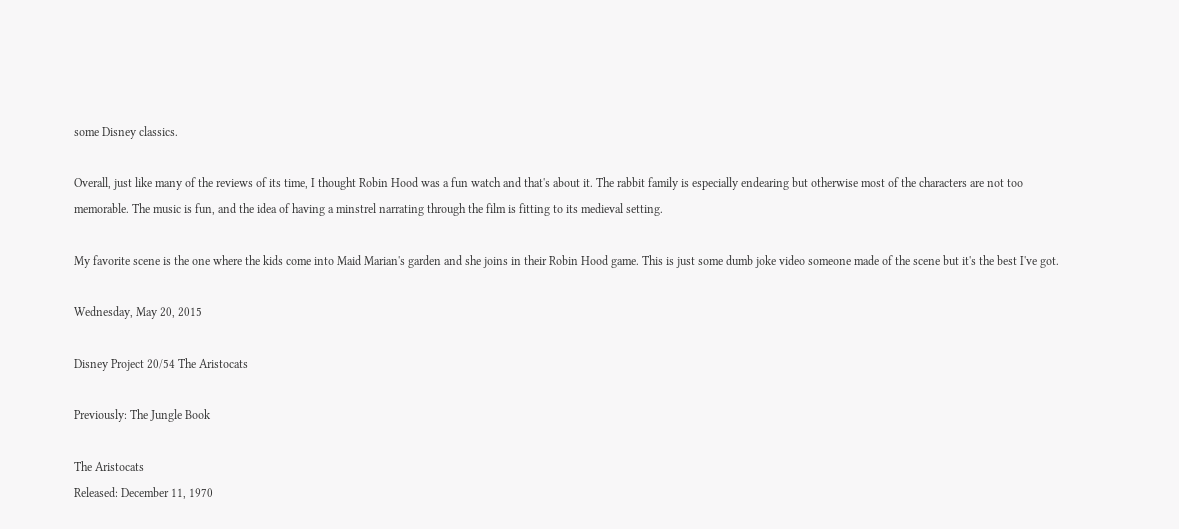some Disney classics.

Overall, just like many of the reviews of its time, I thought Robin Hood was a fun watch and that's about it. The rabbit family is especially endearing but otherwise most of the characters are not too memorable. The music is fun, and the idea of having a minstrel narrating through the film is fitting to its medieval setting.

My favorite scene is the one where the kids come into Maid Marian's garden and she joins in their Robin Hood game. This is just some dumb joke video someone made of the scene but it's the best I've got.

Wednesday, May 20, 2015

Disney Project 20/54 The Aristocats

Previously: The Jungle Book

The Aristocats
Released: December 11, 1970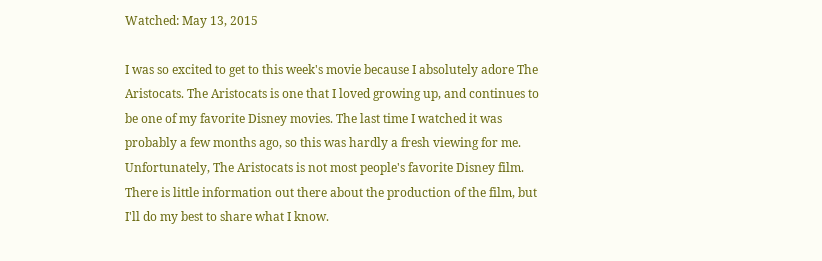Watched: May 13, 2015

I was so excited to get to this week's movie because I absolutely adore The Aristocats. The Aristocats is one that I loved growing up, and continues to be one of my favorite Disney movies. The last time I watched it was probably a few months ago, so this was hardly a fresh viewing for me. Unfortunately, The Aristocats is not most people's favorite Disney film. There is little information out there about the production of the film, but I'll do my best to share what I know.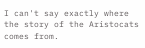I can't say exactly where the story of the Aristocats comes from.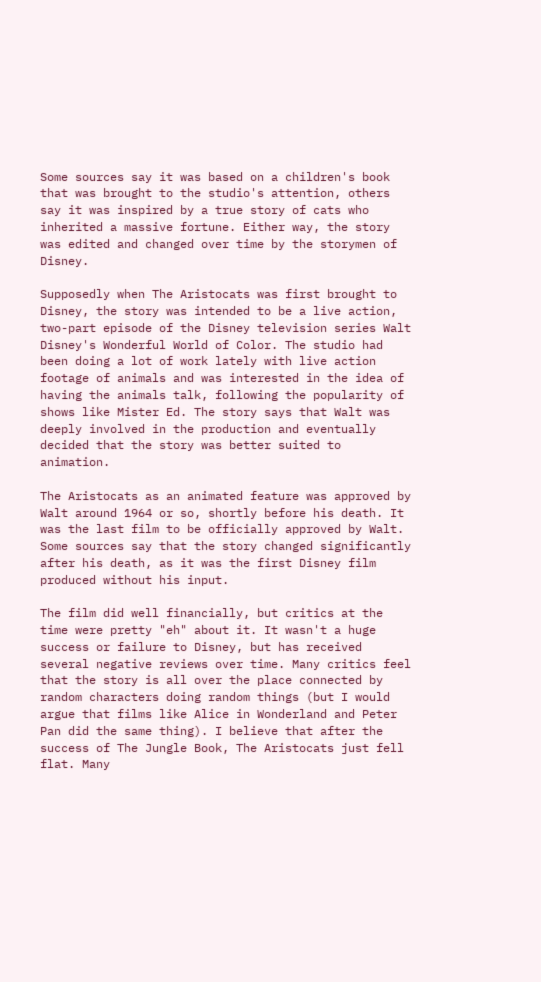Some sources say it was based on a children's book that was brought to the studio's attention, others say it was inspired by a true story of cats who inherited a massive fortune. Either way, the story was edited and changed over time by the storymen of Disney.

Supposedly when The Aristocats was first brought to Disney, the story was intended to be a live action, two-part episode of the Disney television series Walt Disney's Wonderful World of Color. The studio had been doing a lot of work lately with live action footage of animals and was interested in the idea of having the animals talk, following the popularity of shows like Mister Ed. The story says that Walt was deeply involved in the production and eventually decided that the story was better suited to animation.

The Aristocats as an animated feature was approved by Walt around 1964 or so, shortly before his death. It was the last film to be officially approved by Walt. Some sources say that the story changed significantly after his death, as it was the first Disney film produced without his input.

The film did well financially, but critics at the time were pretty "eh" about it. It wasn't a huge success or failure to Disney, but has received several negative reviews over time. Many critics feel that the story is all over the place connected by random characters doing random things (but I would argue that films like Alice in Wonderland and Peter Pan did the same thing). I believe that after the success of The Jungle Book, The Aristocats just fell flat. Many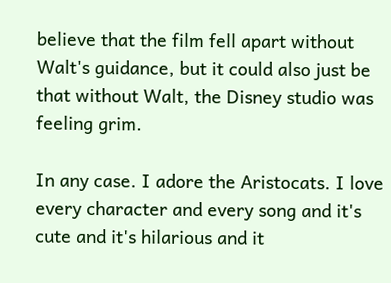believe that the film fell apart without Walt's guidance, but it could also just be that without Walt, the Disney studio was feeling grim.

In any case. I adore the Aristocats. I love every character and every song and it's cute and it's hilarious and it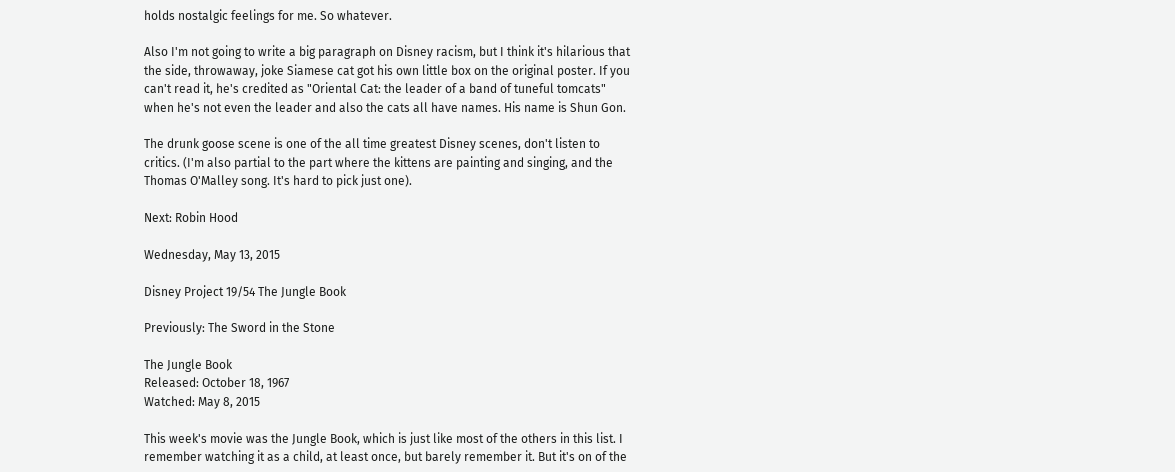holds nostalgic feelings for me. So whatever.

Also I'm not going to write a big paragraph on Disney racism, but I think it's hilarious that the side, throwaway, joke Siamese cat got his own little box on the original poster. If you can't read it, he's credited as "Oriental Cat: the leader of a band of tuneful tomcats" when he's not even the leader and also the cats all have names. His name is Shun Gon.

The drunk goose scene is one of the all time greatest Disney scenes, don't listen to critics. (I'm also partial to the part where the kittens are painting and singing, and the Thomas O'Malley song. It's hard to pick just one).

Next: Robin Hood

Wednesday, May 13, 2015

Disney Project 19/54 The Jungle Book

Previously: The Sword in the Stone

The Jungle Book
Released: October 18, 1967
Watched: May 8, 2015

This week's movie was the Jungle Book, which is just like most of the others in this list. I remember watching it as a child, at least once, but barely remember it. But it's on of the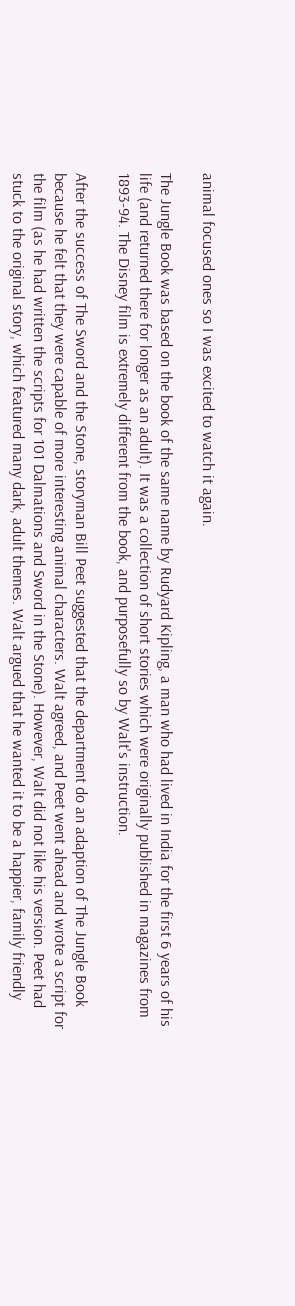animal focused ones so I was excited to watch it again.

The Jungle Book was based on the book of the same name by Rudyard Kipling, a man who had lived in India for the first 6 years of his life (and returned there for longer as an adult). It was a collection of short stories which were originally published in magazines from 1893-94. The Disney film is extremely different from the book, and purposefully so by Walt's instruction.

After the success of The Sword and the Stone, storyman Bill Peet suggested that the department do an adaption of The Jungle Book because he felt that they were capable of more interesting animal characters. Walt agreed, and Peet went ahead and wrote a script for the film (as he had written the scripts for 101 Dalmations and Sword in the Stone). However, Walt did not like his version. Peet had stuck to the original story, which featured many dark, adult themes. Walt argued that he wanted it to be a happier, family friendly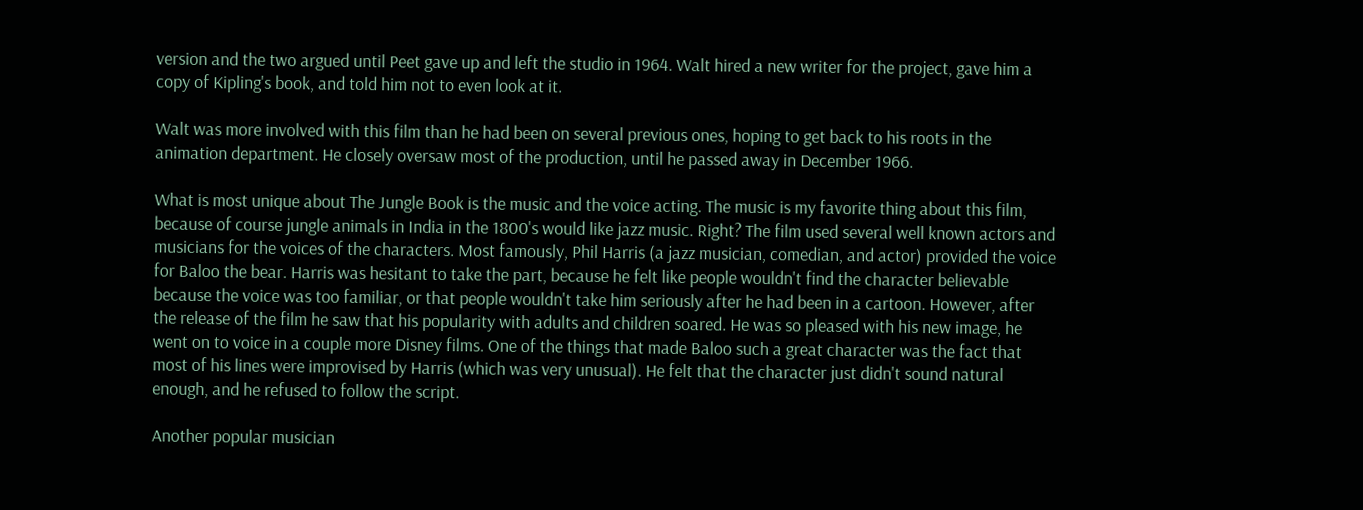version and the two argued until Peet gave up and left the studio in 1964. Walt hired a new writer for the project, gave him a copy of Kipling's book, and told him not to even look at it.

Walt was more involved with this film than he had been on several previous ones, hoping to get back to his roots in the animation department. He closely oversaw most of the production, until he passed away in December 1966.

What is most unique about The Jungle Book is the music and the voice acting. The music is my favorite thing about this film, because of course jungle animals in India in the 1800's would like jazz music. Right? The film used several well known actors and musicians for the voices of the characters. Most famously, Phil Harris (a jazz musician, comedian, and actor) provided the voice for Baloo the bear. Harris was hesitant to take the part, because he felt like people wouldn't find the character believable because the voice was too familiar, or that people wouldn't take him seriously after he had been in a cartoon. However, after the release of the film he saw that his popularity with adults and children soared. He was so pleased with his new image, he went on to voice in a couple more Disney films. One of the things that made Baloo such a great character was the fact that most of his lines were improvised by Harris (which was very unusual). He felt that the character just didn't sound natural enough, and he refused to follow the script.

Another popular musician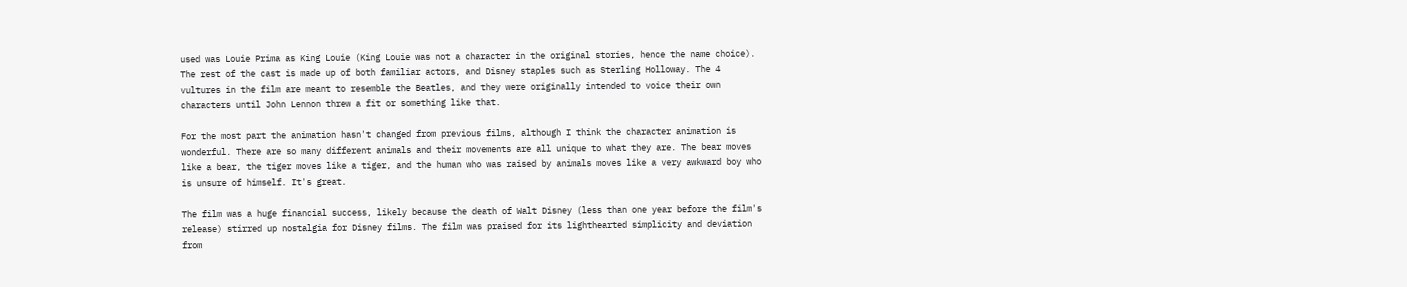used was Louie Prima as King Louie (King Louie was not a character in the original stories, hence the name choice). The rest of the cast is made up of both familiar actors, and Disney staples such as Sterling Holloway. The 4 vultures in the film are meant to resemble the Beatles, and they were originally intended to voice their own characters until John Lennon threw a fit or something like that.

For the most part the animation hasn't changed from previous films, although I think the character animation is wonderful. There are so many different animals and their movements are all unique to what they are. The bear moves like a bear, the tiger moves like a tiger, and the human who was raised by animals moves like a very awkward boy who is unsure of himself. It's great.

The film was a huge financial success, likely because the death of Walt Disney (less than one year before the film's release) stirred up nostalgia for Disney films. The film was praised for its lighthearted simplicity and deviation from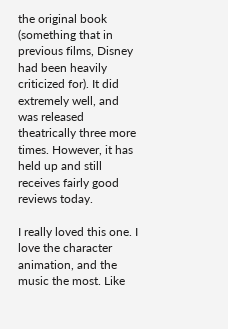the original book (something that in previous films, Disney had been heavily criticized for). It did extremely well, and was released theatrically three more times. However, it has held up and still receives fairly good reviews today.

I really loved this one. I love the character animation, and the music the most. Like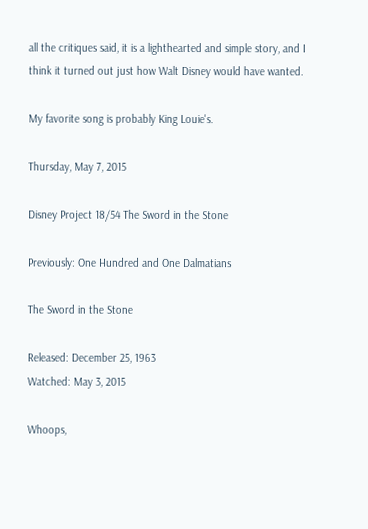all the critiques said, it is a lighthearted and simple story, and I think it turned out just how Walt Disney would have wanted.

My favorite song is probably King Louie's.

Thursday, May 7, 2015

Disney Project 18/54 The Sword in the Stone

Previously: One Hundred and One Dalmatians

The Sword in the Stone

Released: December 25, 1963
Watched: May 3, 2015

Whoops,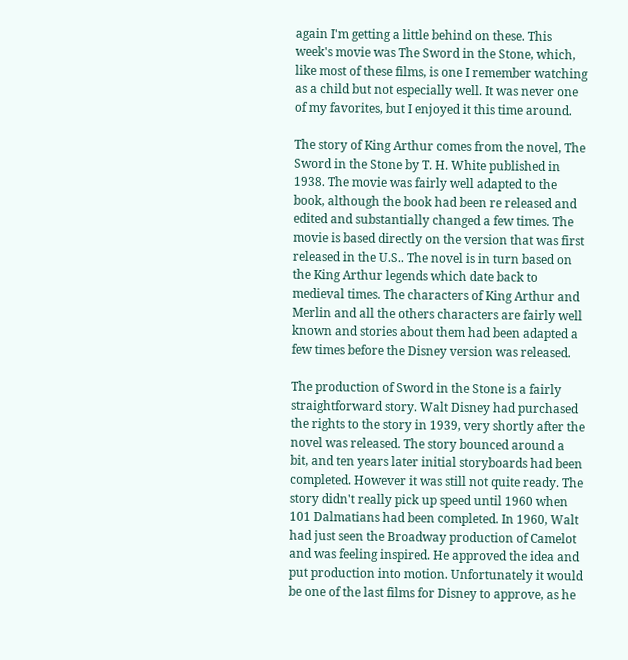again I'm getting a little behind on these. This week's movie was The Sword in the Stone, which, like most of these films, is one I remember watching as a child but not especially well. It was never one of my favorites, but I enjoyed it this time around.

The story of King Arthur comes from the novel, The Sword in the Stone by T. H. White published in 1938. The movie was fairly well adapted to the book, although the book had been re released and edited and substantially changed a few times. The movie is based directly on the version that was first released in the U.S.. The novel is in turn based on the King Arthur legends which date back to medieval times. The characters of King Arthur and Merlin and all the others characters are fairly well known and stories about them had been adapted a few times before the Disney version was released.

The production of Sword in the Stone is a fairly straightforward story. Walt Disney had purchased the rights to the story in 1939, very shortly after the novel was released. The story bounced around a bit, and ten years later initial storyboards had been completed. However it was still not quite ready. The story didn't really pick up speed until 1960 when 101 Dalmatians had been completed. In 1960, Walt had just seen the Broadway production of Camelot and was feeling inspired. He approved the idea and put production into motion. Unfortunately it would be one of the last films for Disney to approve, as he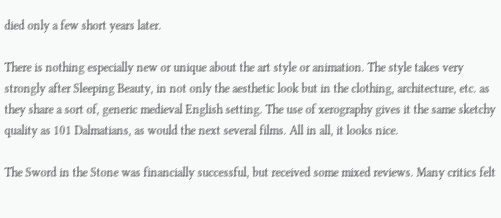died only a few short years later.

There is nothing especially new or unique about the art style or animation. The style takes very strongly after Sleeping Beauty, in not only the aesthetic look but in the clothing, architecture, etc. as they share a sort of, generic medieval English setting. The use of xerography gives it the same sketchy quality as 101 Dalmatians, as would the next several films. All in all, it looks nice.

The Sword in the Stone was financially successful, but received some mixed reviews. Many critics felt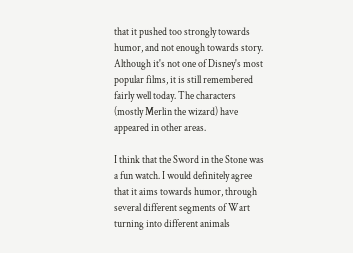that it pushed too strongly towards humor, and not enough towards story. Although it's not one of Disney's most popular films, it is still remembered fairly well today. The characters (mostly Merlin the wizard) have appeared in other areas.

I think that the Sword in the Stone was a fun watch. I would definitely agree that it aims towards humor, through several different segments of Wart turning into different animals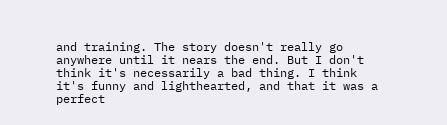and training. The story doesn't really go anywhere until it nears the end. But I don't think it's necessarily a bad thing. I think it's funny and lighthearted, and that it was a perfect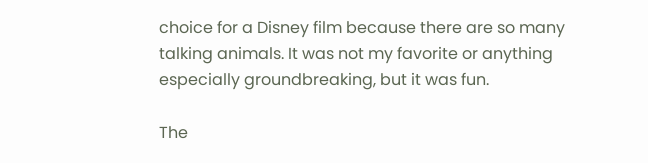choice for a Disney film because there are so many talking animals. It was not my favorite or anything especially groundbreaking, but it was fun.

The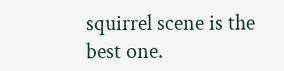squirrel scene is the best one.